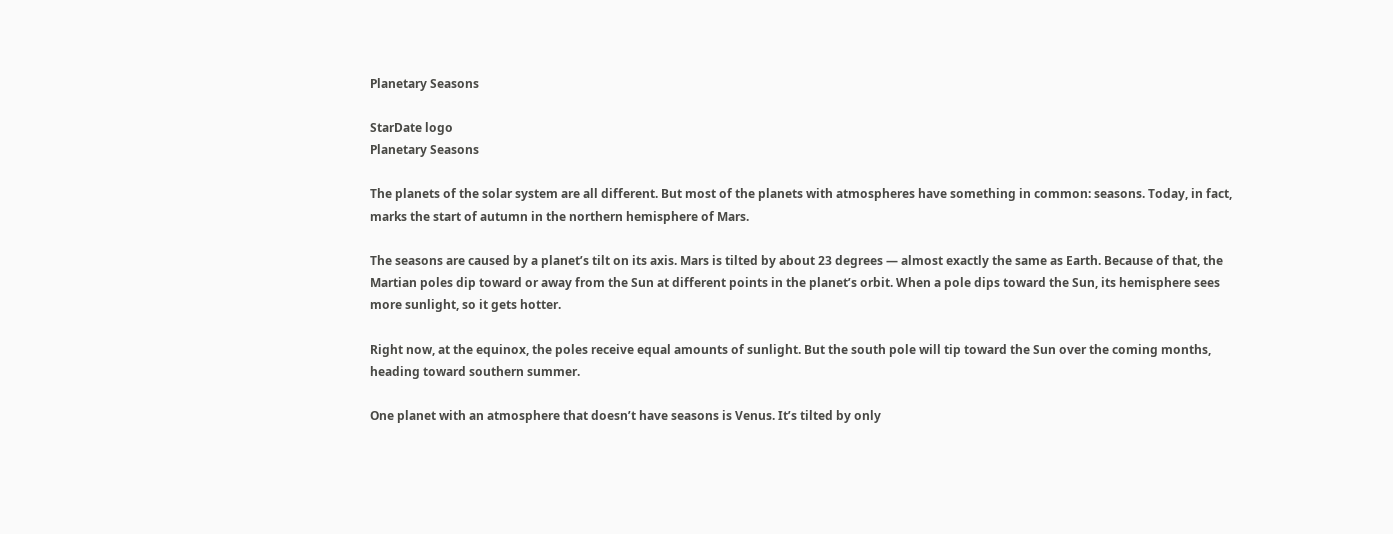Planetary Seasons

StarDate logo
Planetary Seasons

The planets of the solar system are all different. But most of the planets with atmospheres have something in common: seasons. Today, in fact, marks the start of autumn in the northern hemisphere of Mars.

The seasons are caused by a planet’s tilt on its axis. Mars is tilted by about 23 degrees — almost exactly the same as Earth. Because of that, the Martian poles dip toward or away from the Sun at different points in the planet’s orbit. When a pole dips toward the Sun, its hemisphere sees more sunlight, so it gets hotter.

Right now, at the equinox, the poles receive equal amounts of sunlight. But the south pole will tip toward the Sun over the coming months, heading toward southern summer.

One planet with an atmosphere that doesn’t have seasons is Venus. It’s tilted by only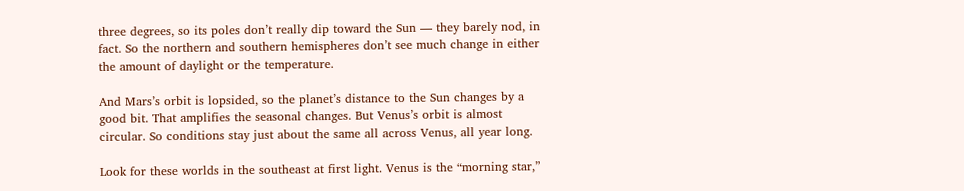three degrees, so its poles don’t really dip toward the Sun — they barely nod, in fact. So the northern and southern hemispheres don’t see much change in either the amount of daylight or the temperature.

And Mars’s orbit is lopsided, so the planet’s distance to the Sun changes by a good bit. That amplifies the seasonal changes. But Venus’s orbit is almost circular. So conditions stay just about the same all across Venus, all year long.

Look for these worlds in the southeast at first light. Venus is the “morning star,”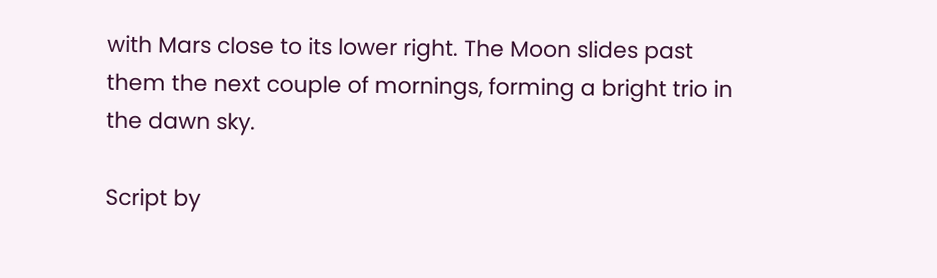with Mars close to its lower right. The Moon slides past them the next couple of mornings, forming a bright trio in the dawn sky.

Script by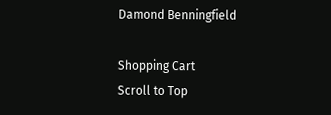Damond Benningfield

Shopping Cart
Scroll to Top